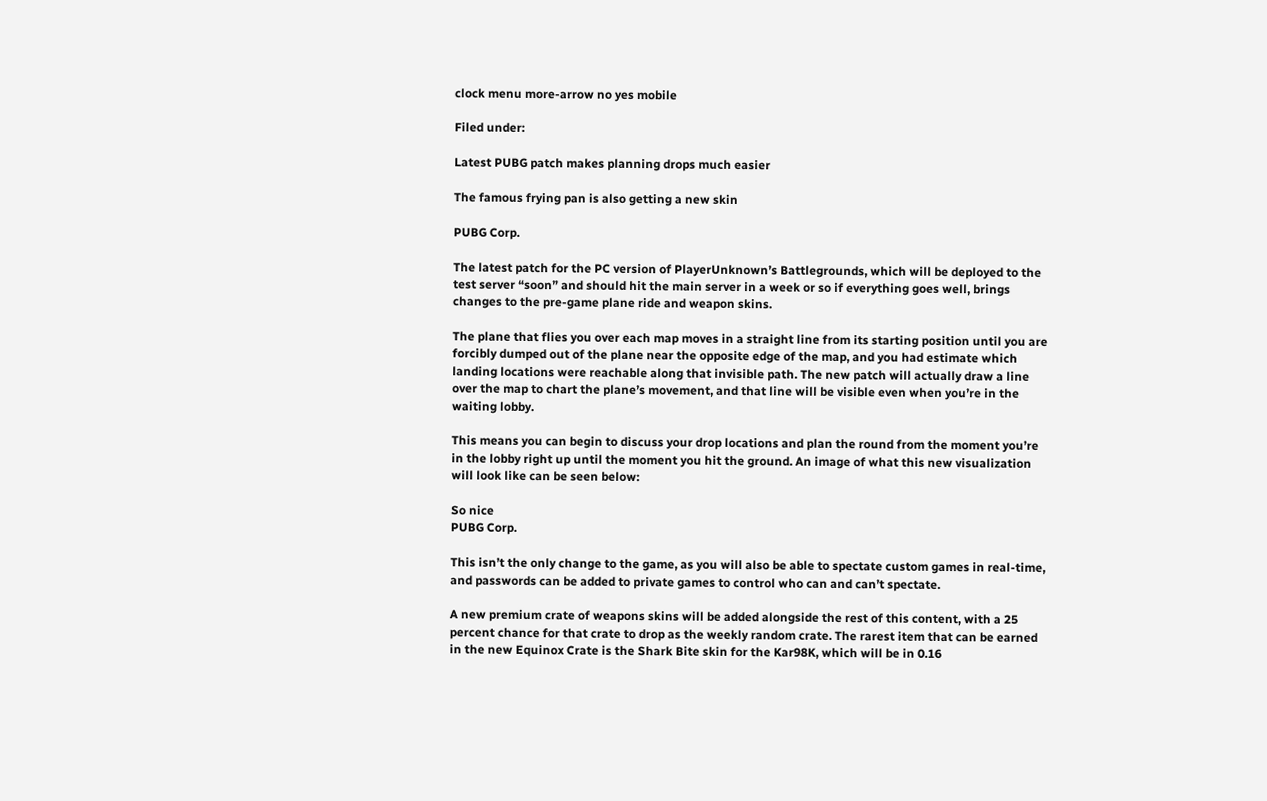clock menu more-arrow no yes mobile

Filed under:

Latest PUBG patch makes planning drops much easier

The famous frying pan is also getting a new skin

PUBG Corp.

The latest patch for the PC version of PlayerUnknown’s Battlegrounds, which will be deployed to the test server “soon” and should hit the main server in a week or so if everything goes well, brings changes to the pre-game plane ride and weapon skins.

The plane that flies you over each map moves in a straight line from its starting position until you are forcibly dumped out of the plane near the opposite edge of the map, and you had estimate which landing locations were reachable along that invisible path. The new patch will actually draw a line over the map to chart the plane’s movement, and that line will be visible even when you’re in the waiting lobby.

This means you can begin to discuss your drop locations and plan the round from the moment you’re in the lobby right up until the moment you hit the ground. An image of what this new visualization will look like can be seen below:

So nice
PUBG Corp.

This isn’t the only change to the game, as you will also be able to spectate custom games in real-time, and passwords can be added to private games to control who can and can’t spectate.

A new premium crate of weapons skins will be added alongside the rest of this content, with a 25 percent chance for that crate to drop as the weekly random crate. The rarest item that can be earned in the new Equinox Crate is the Shark Bite skin for the Kar98K, which will be in 0.16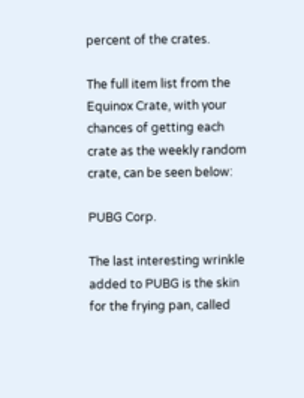percent of the crates.

The full item list from the Equinox Crate, with your chances of getting each crate as the weekly random crate, can be seen below:

PUBG Corp.

The last interesting wrinkle added to PUBG is the skin for the frying pan, called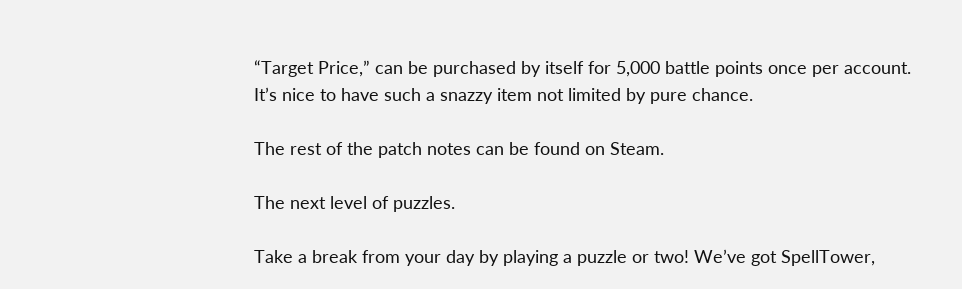“Target Price,” can be purchased by itself for 5,000 battle points once per account. It’s nice to have such a snazzy item not limited by pure chance.

The rest of the patch notes can be found on Steam.

The next level of puzzles.

Take a break from your day by playing a puzzle or two! We’ve got SpellTower,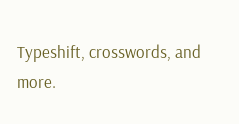Typeshift, crosswords, and more.